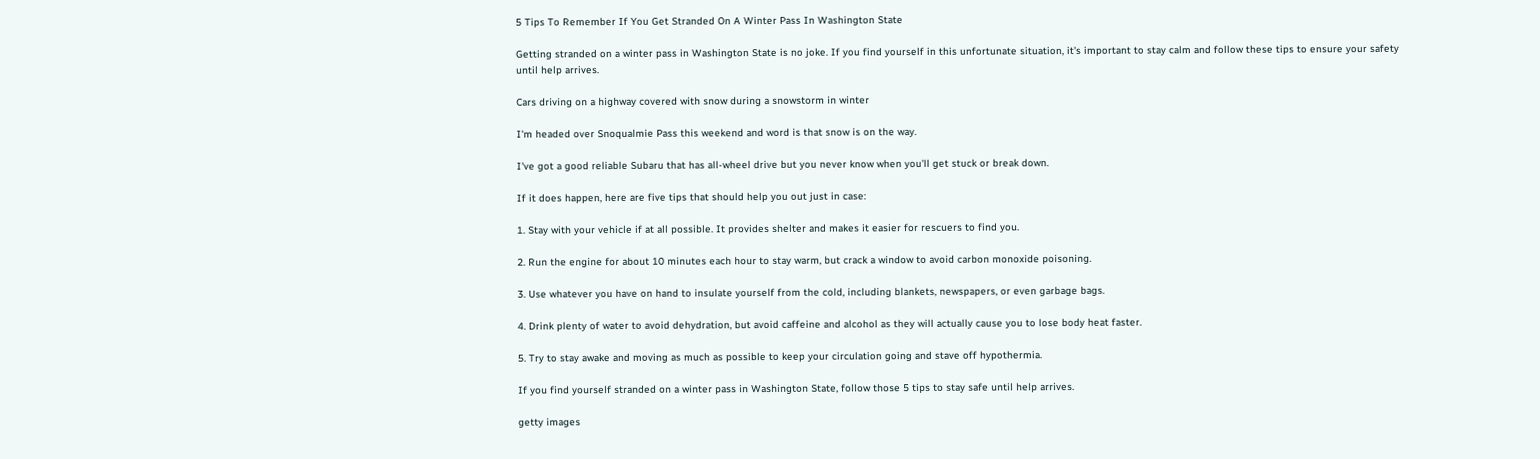5 Tips To Remember If You Get Stranded On A Winter Pass In Washington State

Getting stranded on a winter pass in Washington State is no joke. If you find yourself in this unfortunate situation, it's important to stay calm and follow these tips to ensure your safety until help arrives.

Cars driving on a highway covered with snow during a snowstorm in winter

I'm headed over Snoqualmie Pass this weekend and word is that snow is on the way.

I've got a good reliable Subaru that has all-wheel drive but you never know when you'll get stuck or break down.

If it does happen, here are five tips that should help you out just in case:

1. Stay with your vehicle if at all possible. It provides shelter and makes it easier for rescuers to find you.

2. Run the engine for about 10 minutes each hour to stay warm, but crack a window to avoid carbon monoxide poisoning.

3. Use whatever you have on hand to insulate yourself from the cold, including blankets, newspapers, or even garbage bags.

4. Drink plenty of water to avoid dehydration, but avoid caffeine and alcohol as they will actually cause you to lose body heat faster.

5. Try to stay awake and moving as much as possible to keep your circulation going and stave off hypothermia.

If you find yourself stranded on a winter pass in Washington State, follow those 5 tips to stay safe until help arrives.

getty images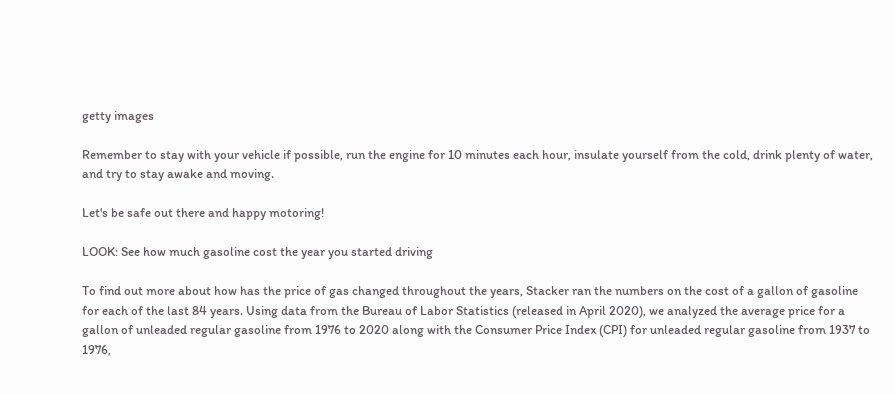getty images

Remember to stay with your vehicle if possible, run the engine for 10 minutes each hour, insulate yourself from the cold, drink plenty of water, and try to stay awake and moving.

Let's be safe out there and happy motoring!

LOOK: See how much gasoline cost the year you started driving

To find out more about how has the price of gas changed throughout the years, Stacker ran the numbers on the cost of a gallon of gasoline for each of the last 84 years. Using data from the Bureau of Labor Statistics (released in April 2020), we analyzed the average price for a gallon of unleaded regular gasoline from 1976 to 2020 along with the Consumer Price Index (CPI) for unleaded regular gasoline from 1937 to 1976,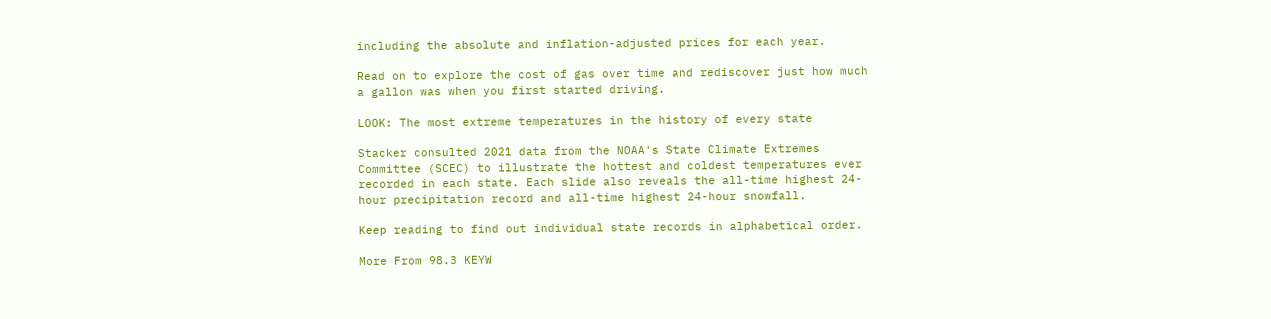including the absolute and inflation-adjusted prices for each year.

Read on to explore the cost of gas over time and rediscover just how much a gallon was when you first started driving.

LOOK: The most extreme temperatures in the history of every state

Stacker consulted 2021 data from the NOAA's State Climate Extremes Committee (SCEC) to illustrate the hottest and coldest temperatures ever recorded in each state. Each slide also reveals the all-time highest 24-hour precipitation record and all-time highest 24-hour snowfall.

Keep reading to find out individual state records in alphabetical order.

More From 98.3 KEYW